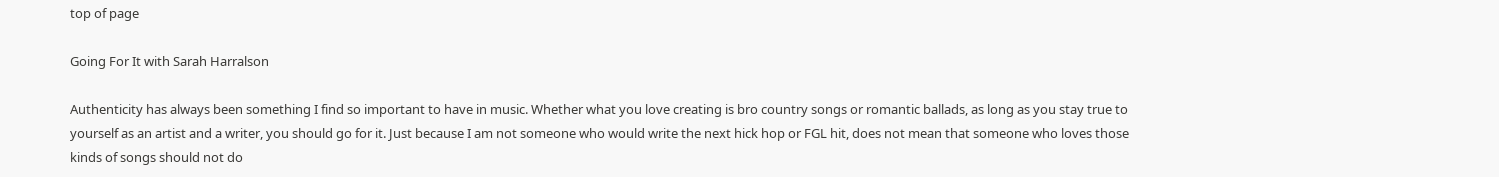top of page

Going For It with Sarah Harralson

Authenticity has always been something I find so important to have in music. Whether what you love creating is bro country songs or romantic ballads, as long as you stay true to yourself as an artist and a writer, you should go for it. Just because I am not someone who would write the next hick hop or FGL hit, does not mean that someone who loves those kinds of songs should not do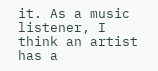it. As a music listener, I think an artist has a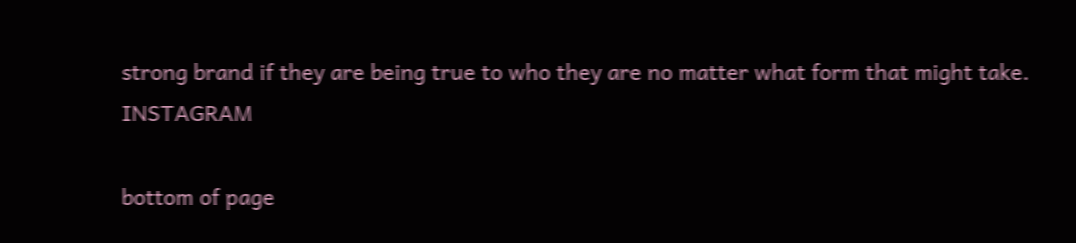strong brand if they are being true to who they are no matter what form that might take. INSTAGRAM

bottom of page